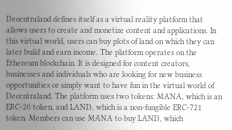Decentraland defines itself as a virtual reality platform that allows users to create and monetize content and applications. In this virtual world, users can buy plots of land on which they can later build and earn income. The platform operates on the Ethereum blockchain. It is designed for content creators, businesses and individuals who are looking for new business opportunities or simply want to have fun in the virtual world of Decentraland. The platform uses two tokens: MANA, which is an ERC-20 token, and LAND, which is a non-fungible ERC-721 token. Members can use MANA to buy LAND, which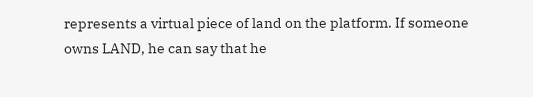represents a virtual piece of land on the platform. If someone owns LAND, he can say that he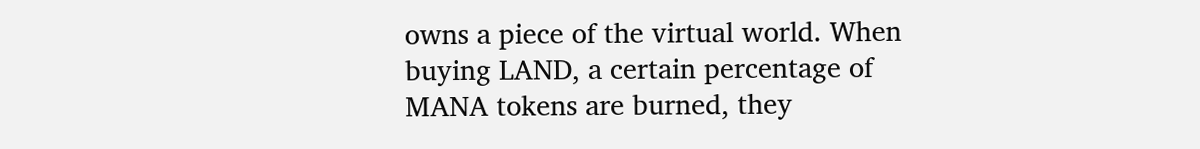owns a piece of the virtual world. When buying LAND, a certain percentage of MANA tokens are burned, they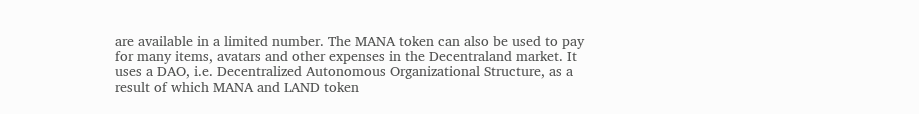are available in a limited number. The MANA token can also be used to pay for many items, avatars and other expenses in the Decentraland market. It uses a DAO, i.e. Decentralized Autonomous Organizational Structure, as a result of which MANA and LAND token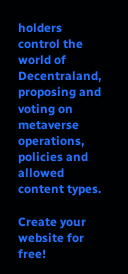holders control the world of Decentraland, proposing and voting on metaverse operations, policies and allowed content types.

Create your website for free!